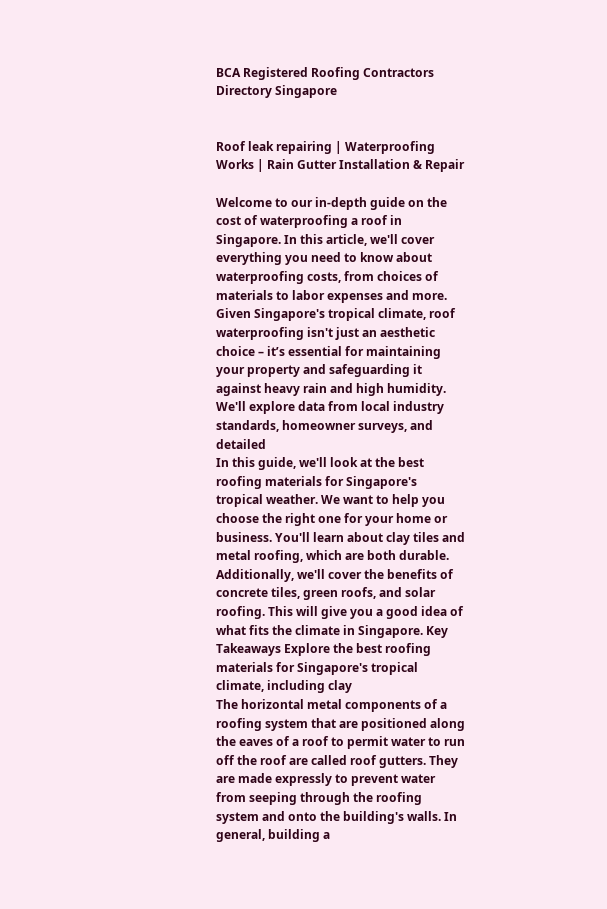BCA Registered Roofing Contractors Directory Singapore


Roof leak repairing | Waterproofing Works | Rain Gutter Installation & Repair

Welcome to our in-depth guide on the cost of waterproofing a roof in Singapore. In this article, we'll cover everything you need to know about waterproofing costs, from choices of materials to labor expenses and more. Given Singapore's tropical climate, roof waterproofing isn't just an aesthetic choice – it’s essential for maintaining your property and safeguarding it against heavy rain and high humidity. We'll explore data from local industry standards, homeowner surveys, and detailed
In this guide, we'll look at the best roofing materials for Singapore's tropical weather. We want to help you choose the right one for your home or business. You'll learn about clay tiles and metal roofing, which are both durable. Additionally, we'll cover the benefits of concrete tiles, green roofs, and solar roofing. This will give you a good idea of what fits the climate in Singapore. Key Takeaways Explore the best roofing materials for Singapore's tropical climate, including clay
The horizontal metal components of a roofing system that are positioned along the eaves of a roof to permit water to run off the roof are called roof gutters. They are made expressly to prevent water from seeping through the roofing system and onto the building's walls. In general, building a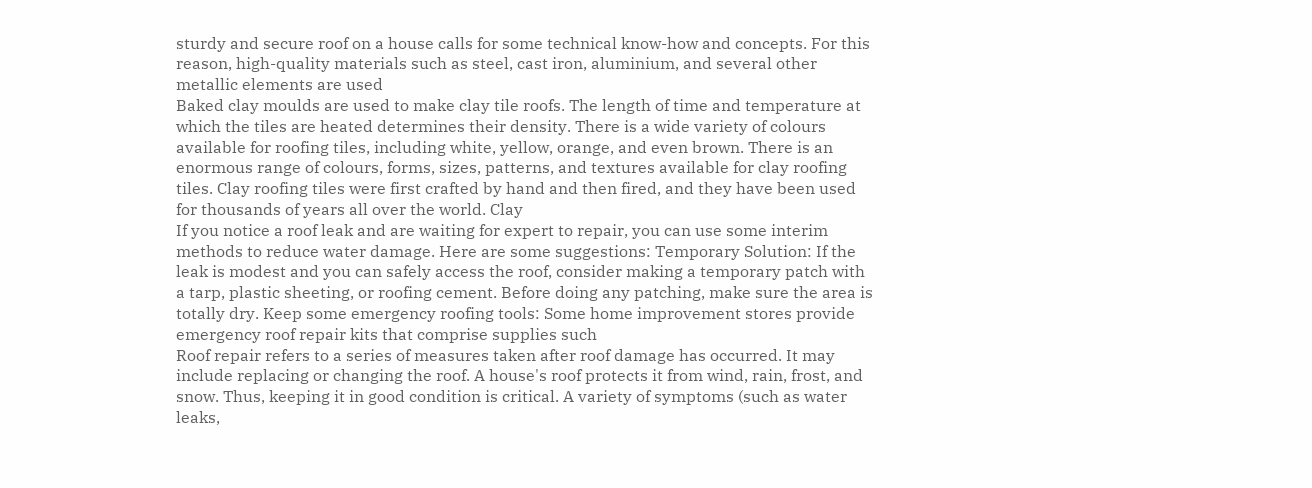sturdy and secure roof on a house calls for some technical know-how and concepts. For this reason, high-quality materials such as steel, cast iron, aluminium, and several other metallic elements are used
Baked clay moulds are used to make clay tile roofs. The length of time and temperature at which the tiles are heated determines their density. There is a wide variety of colours available for roofing tiles, including white, yellow, orange, and even brown. There is an enormous range of colours, forms, sizes, patterns, and textures available for clay roofing tiles. Clay roofing tiles were first crafted by hand and then fired, and they have been used for thousands of years all over the world. Clay
If you notice a roof leak and are waiting for expert to repair, you can use some interim methods to reduce water damage. Here are some suggestions: Temporary Solution: If the leak is modest and you can safely access the roof, consider making a temporary patch with a tarp, plastic sheeting, or roofing cement. Before doing any patching, make sure the area is totally dry. Keep some emergency roofing tools: Some home improvement stores provide emergency roof repair kits that comprise supplies such
Roof repair refers to a series of measures taken after roof damage has occurred. It may include replacing or changing the roof. A house's roof protects it from wind, rain, frost, and snow. Thus, keeping it in good condition is critical. A variety of symptoms (such as water leaks,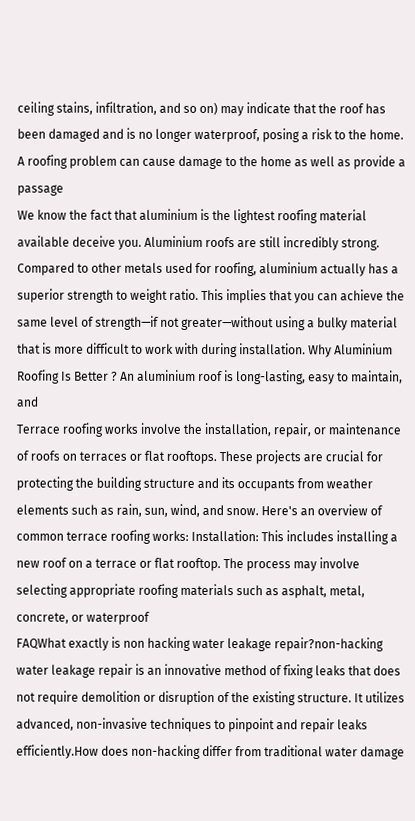ceiling stains, infiltration, and so on) may indicate that the roof has been damaged and is no longer waterproof, posing a risk to the home. A roofing problem can cause damage to the home as well as provide a passage
We know the fact that aluminium is the lightest roofing material available deceive you. Aluminium roofs are still incredibly strong. Compared to other metals used for roofing, aluminium actually has a superior strength to weight ratio. This implies that you can achieve the same level of strength—if not greater—without using a bulky material that is more difficult to work with during installation. Why Aluminium Roofing Is Better ? An aluminium roof is long-lasting, easy to maintain, and
Terrace roofing works involve the installation, repair, or maintenance of roofs on terraces or flat rooftops. These projects are crucial for protecting the building structure and its occupants from weather elements such as rain, sun, wind, and snow. Here's an overview of common terrace roofing works: Installation: This includes installing a new roof on a terrace or flat rooftop. The process may involve selecting appropriate roofing materials such as asphalt, metal, concrete, or waterproof
FAQWhat exactly is non hacking water leakage repair?non-hacking water leakage repair is an innovative method of fixing leaks that does not require demolition or disruption of the existing structure. It utilizes advanced, non-invasive techniques to pinpoint and repair leaks efficiently.How does non-hacking differ from traditional water damage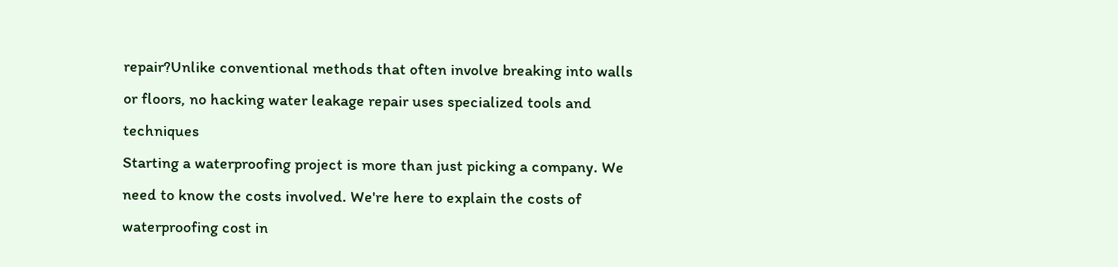repair?Unlike conventional methods that often involve breaking into walls or floors, no hacking water leakage repair uses specialized tools and techniques
Starting a waterproofing project is more than just picking a company. We need to know the costs involved. We're here to explain the costs of waterproofing cost in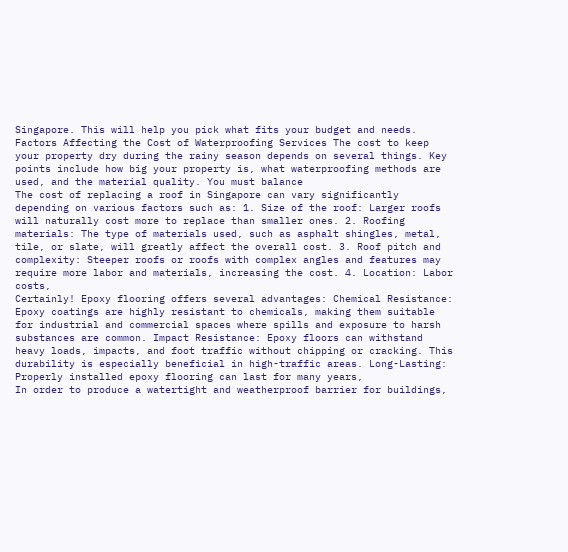Singapore. This will help you pick what fits your budget and needs. Factors Affecting the Cost of Waterproofing Services The cost to keep your property dry during the rainy season depends on several things. Key points include how big your property is, what waterproofing methods are used, and the material quality. You must balance
The cost of replacing a roof in Singapore can vary significantly depending on various factors such as: 1. Size of the roof: Larger roofs will naturally cost more to replace than smaller ones. 2. Roofing materials: The type of materials used, such as asphalt shingles, metal, tile, or slate, will greatly affect the overall cost. 3. Roof pitch and complexity: Steeper roofs or roofs with complex angles and features may require more labor and materials, increasing the cost. 4. Location: Labor costs,
Certainly! Epoxy flooring offers several advantages: Chemical Resistance: Epoxy coatings are highly resistant to chemicals, making them suitable for industrial and commercial spaces where spills and exposure to harsh substances are common. Impact Resistance: Epoxy floors can withstand heavy loads, impacts, and foot traffic without chipping or cracking. This durability is especially beneficial in high-traffic areas. Long-Lasting: Properly installed epoxy flooring can last for many years,
In order to produce a watertight and weatherproof barrier for buildings,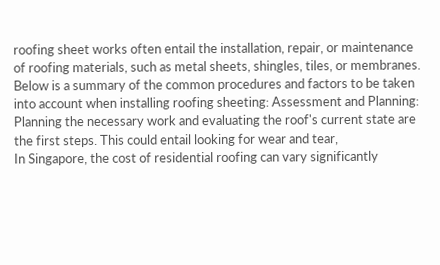roofing sheet works often entail the installation, repair, or maintenance of roofing materials, such as metal sheets, shingles, tiles, or membranes. Below is a summary of the common procedures and factors to be taken into account when installing roofing sheeting: Assessment and Planning: Planning the necessary work and evaluating the roof's current state are the first steps. This could entail looking for wear and tear,
In Singapore, the cost of residential roofing can vary significantly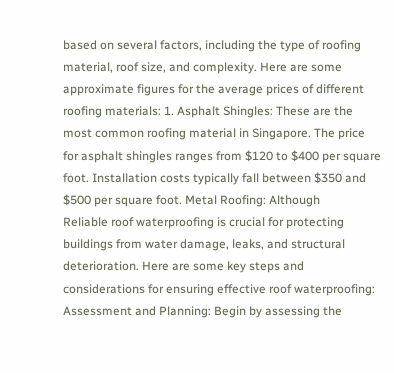based on several factors, including the type of roofing material, roof size, and complexity. Here are some approximate figures for the average prices of different roofing materials: 1. Asphalt Shingles: These are the most common roofing material in Singapore. The price for asphalt shingles ranges from $120 to $400 per square foot. Installation costs typically fall between $350 and $500 per square foot. Metal Roofing: Although
Reliable roof waterproofing is crucial for protecting buildings from water damage, leaks, and structural deterioration. Here are some key steps and considerations for ensuring effective roof waterproofing: Assessment and Planning: Begin by assessing the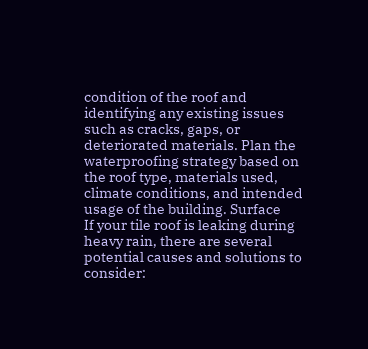condition of the roof and identifying any existing issues such as cracks, gaps, or deteriorated materials. Plan the waterproofing strategy based on the roof type, materials used, climate conditions, and intended usage of the building. Surface
If your tile roof is leaking during heavy rain, there are several potential causes and solutions to consider: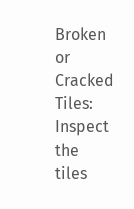Broken or Cracked Tiles: Inspect the tiles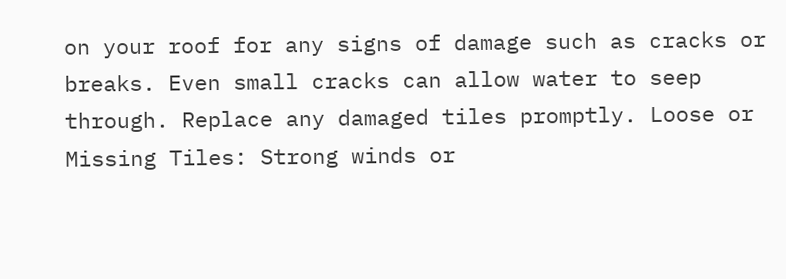on your roof for any signs of damage such as cracks or breaks. Even small cracks can allow water to seep through. Replace any damaged tiles promptly. Loose or Missing Tiles: Strong winds or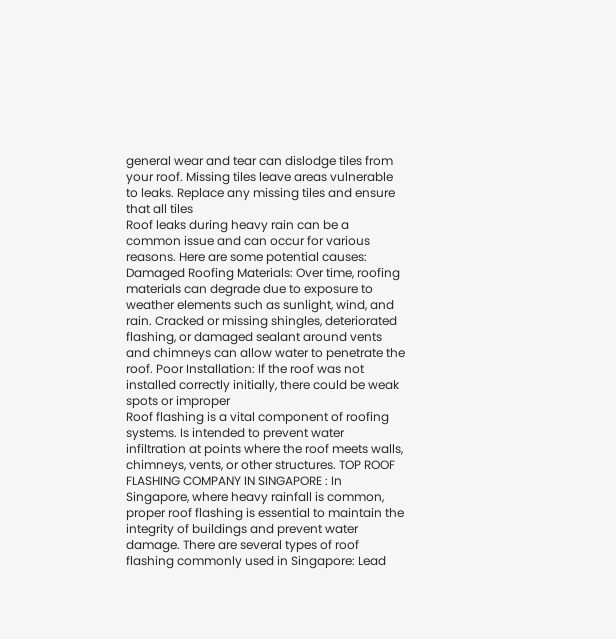general wear and tear can dislodge tiles from your roof. Missing tiles leave areas vulnerable to leaks. Replace any missing tiles and ensure that all tiles
Roof leaks during heavy rain can be a common issue and can occur for various reasons. Here are some potential causes: Damaged Roofing Materials: Over time, roofing materials can degrade due to exposure to weather elements such as sunlight, wind, and rain. Cracked or missing shingles, deteriorated flashing, or damaged sealant around vents and chimneys can allow water to penetrate the roof. Poor Installation: If the roof was not installed correctly initially, there could be weak spots or improper
Roof flashing is a vital component of roofing systems. Is intended to prevent water infiltration at points where the roof meets walls, chimneys, vents, or other structures. TOP ROOF FLASHING COMPANY IN SINGAPORE : In Singapore, where heavy rainfall is common, proper roof flashing is essential to maintain the integrity of buildings and prevent water damage. There are several types of roof flashing commonly used in Singapore: Lead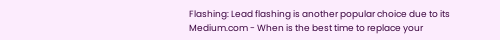Flashing: Lead flashing is another popular choice due to its
Medium.com - When is the best time to replace your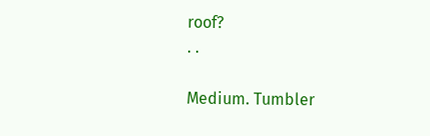roof?
. .

Medium. Tumbler